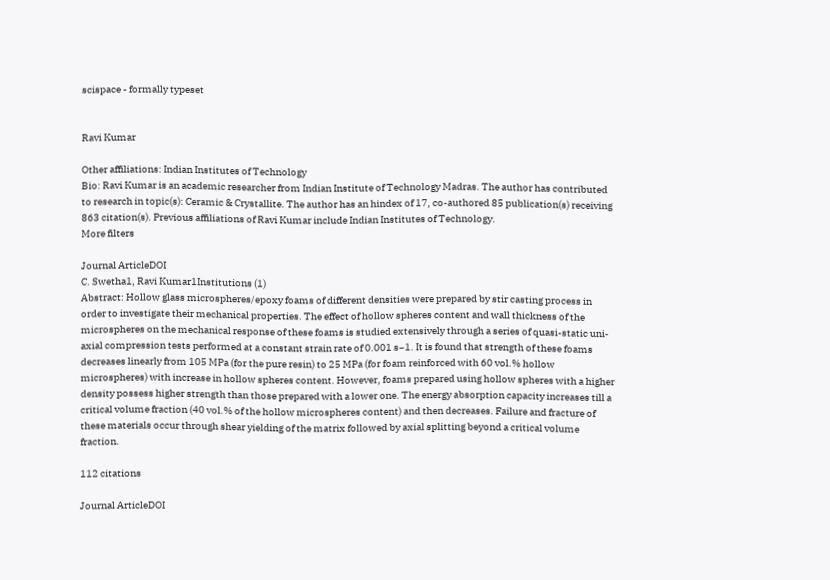scispace - formally typeset


Ravi Kumar

Other affiliations: Indian Institutes of Technology
Bio: Ravi Kumar is an academic researcher from Indian Institute of Technology Madras. The author has contributed to research in topic(s): Ceramic & Crystallite. The author has an hindex of 17, co-authored 85 publication(s) receiving 863 citation(s). Previous affiliations of Ravi Kumar include Indian Institutes of Technology.
More filters

Journal ArticleDOI
C. Swetha1, Ravi Kumar1Institutions (1)
Abstract: Hollow glass microspheres/epoxy foams of different densities were prepared by stir casting process in order to investigate their mechanical properties. The effect of hollow spheres content and wall thickness of the microspheres on the mechanical response of these foams is studied extensively through a series of quasi-static uni-axial compression tests performed at a constant strain rate of 0.001 s−1. It is found that strength of these foams decreases linearly from 105 MPa (for the pure resin) to 25 MPa (for foam reinforced with 60 vol.% hollow microspheres) with increase in hollow spheres content. However, foams prepared using hollow spheres with a higher density possess higher strength than those prepared with a lower one. The energy absorption capacity increases till a critical volume fraction (40 vol.% of the hollow microspheres content) and then decreases. Failure and fracture of these materials occur through shear yielding of the matrix followed by axial splitting beyond a critical volume fraction.

112 citations

Journal ArticleDOI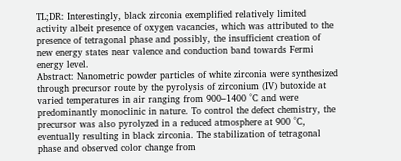TL;DR: Interestingly, black zirconia exemplified relatively limited activity albeit presence of oxygen vacancies, which was attributed to the presence of tetragonal phase and possibly, the insufficient creation of new energy states near valence and conduction band towards Fermi energy level.
Abstract: Nanometric powder particles of white zirconia were synthesized through precursor route by the pyrolysis of zirconium (IV) butoxide at varied temperatures in air ranging from 900–1400 °C and were predominantly monoclinic in nature. To control the defect chemistry, the precursor was also pyrolyzed in a reduced atmosphere at 900 °C, eventually resulting in black zirconia. The stabilization of tetragonal phase and observed color change from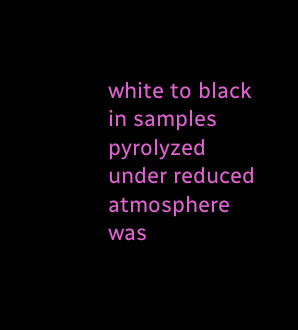white to black in samples pyrolyzed under reduced atmosphere was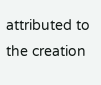attributed to the creation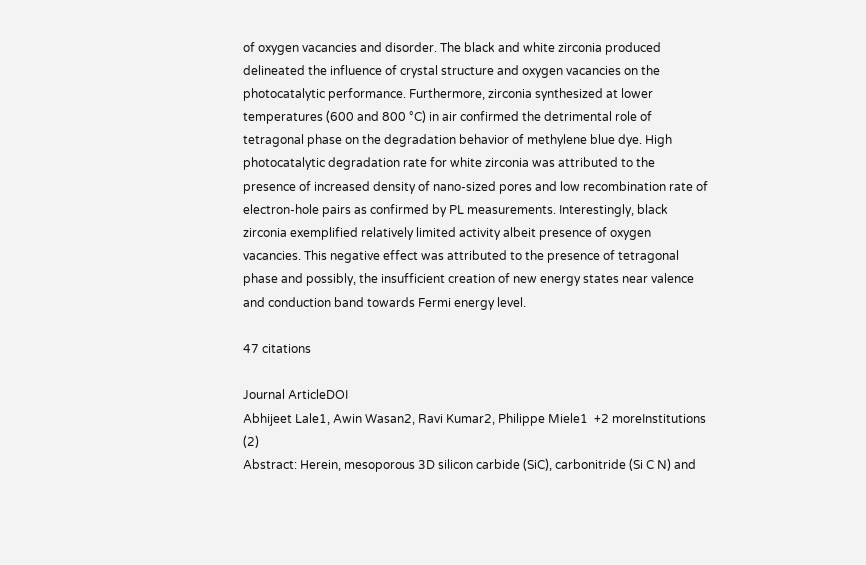of oxygen vacancies and disorder. The black and white zirconia produced delineated the influence of crystal structure and oxygen vacancies on the photocatalytic performance. Furthermore, zirconia synthesized at lower temperatures (600 and 800 °C) in air confirmed the detrimental role of tetragonal phase on the degradation behavior of methylene blue dye. High photocatalytic degradation rate for white zirconia was attributed to the presence of increased density of nano-sized pores and low recombination rate of electron-hole pairs as confirmed by PL measurements. Interestingly, black zirconia exemplified relatively limited activity albeit presence of oxygen vacancies. This negative effect was attributed to the presence of tetragonal phase and possibly, the insufficient creation of new energy states near valence and conduction band towards Fermi energy level.

47 citations

Journal ArticleDOI
Abhijeet Lale1, Awin Wasan2, Ravi Kumar2, Philippe Miele1  +2 moreInstitutions (2)
Abstract: Herein, mesoporous 3D silicon carbide (SiC), carbonitride (Si C N) and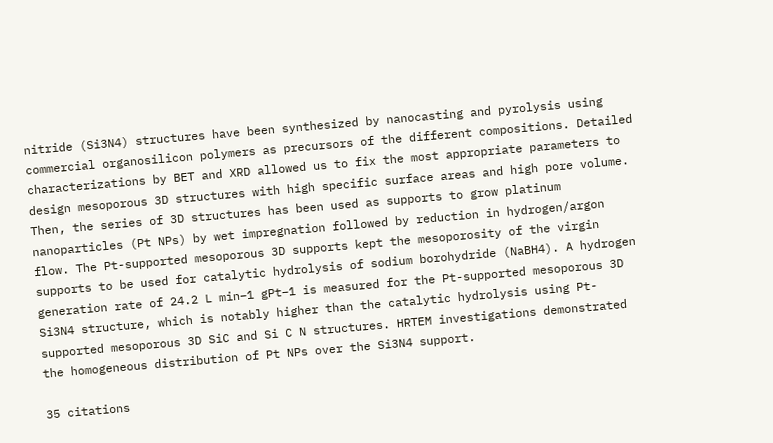nitride (Si3N4) structures have been synthesized by nanocasting and pyrolysis using commercial organosilicon polymers as precursors of the different compositions. Detailed characterizations by BET and XRD allowed us to fix the most appropriate parameters to design mesoporous 3D structures with high specific surface areas and high pore volume. Then, the series of 3D structures has been used as supports to grow platinum nanoparticles (Pt NPs) by wet impregnation followed by reduction in hydrogen/argon flow. The Pt-supported mesoporous 3D supports kept the mesoporosity of the virgin supports to be used for catalytic hydrolysis of sodium borohydride (NaBH4). A hydrogen generation rate of 24.2 L min−1 gPt−1 is measured for the Pt-supported mesoporous 3D Si3N4 structure, which is notably higher than the catalytic hydrolysis using Pt-supported mesoporous 3D SiC and Si C N structures. HRTEM investigations demonstrated the homogeneous distribution of Pt NPs over the Si3N4 support.

35 citations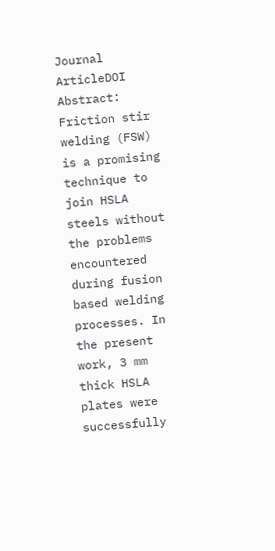Journal ArticleDOI
Abstract: Friction stir welding (FSW) is a promising technique to join HSLA steels without the problems encountered during fusion based welding processes. In the present work, 3 mm thick HSLA plates were successfully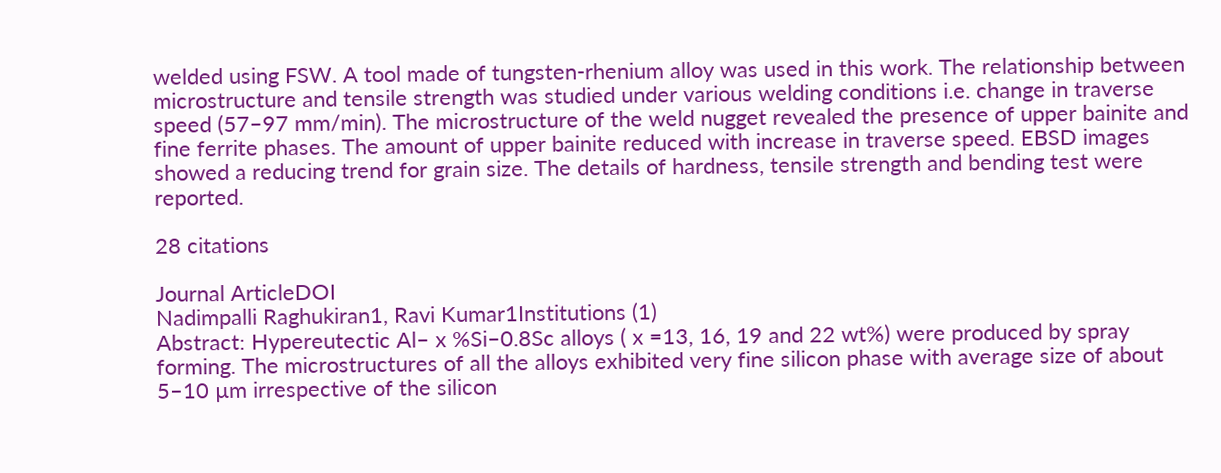welded using FSW. A tool made of tungsten-rhenium alloy was used in this work. The relationship between microstructure and tensile strength was studied under various welding conditions i.e. change in traverse speed (57–97 mm/min). The microstructure of the weld nugget revealed the presence of upper bainite and fine ferrite phases. The amount of upper bainite reduced with increase in traverse speed. EBSD images showed a reducing trend for grain size. The details of hardness, tensile strength and bending test were reported.

28 citations

Journal ArticleDOI
Nadimpalli Raghukiran1, Ravi Kumar1Institutions (1)
Abstract: Hypereutectic Al– x %Si–0.8Sc alloys ( x =13, 16, 19 and 22 wt%) were produced by spray forming. The microstructures of all the alloys exhibited very fine silicon phase with average size of about 5–10 µm irrespective of the silicon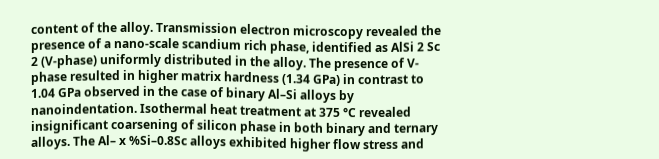content of the alloy. Transmission electron microscopy revealed the presence of a nano-scale scandium rich phase, identified as AlSi 2 Sc 2 (V-phase) uniformly distributed in the alloy. The presence of V-phase resulted in higher matrix hardness (1.34 GPa) in contrast to 1.04 GPa observed in the case of binary Al–Si alloys by nanoindentation. Isothermal heat treatment at 375 °C revealed insignificant coarsening of silicon phase in both binary and ternary alloys. The Al– x %Si–0.8Sc alloys exhibited higher flow stress and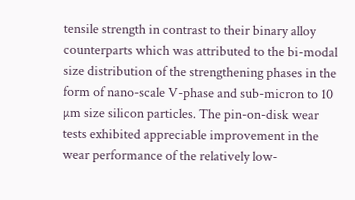tensile strength in contrast to their binary alloy counterparts which was attributed to the bi-modal size distribution of the strengthening phases in the form of nano-scale V-phase and sub-micron to 10 µm size silicon particles. The pin-on-disk wear tests exhibited appreciable improvement in the wear performance of the relatively low-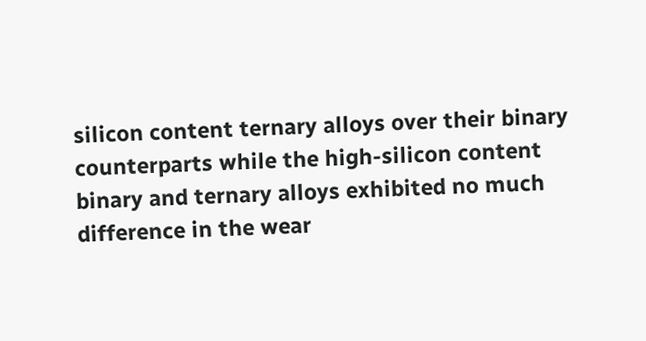silicon content ternary alloys over their binary counterparts while the high-silicon content binary and ternary alloys exhibited no much difference in the wear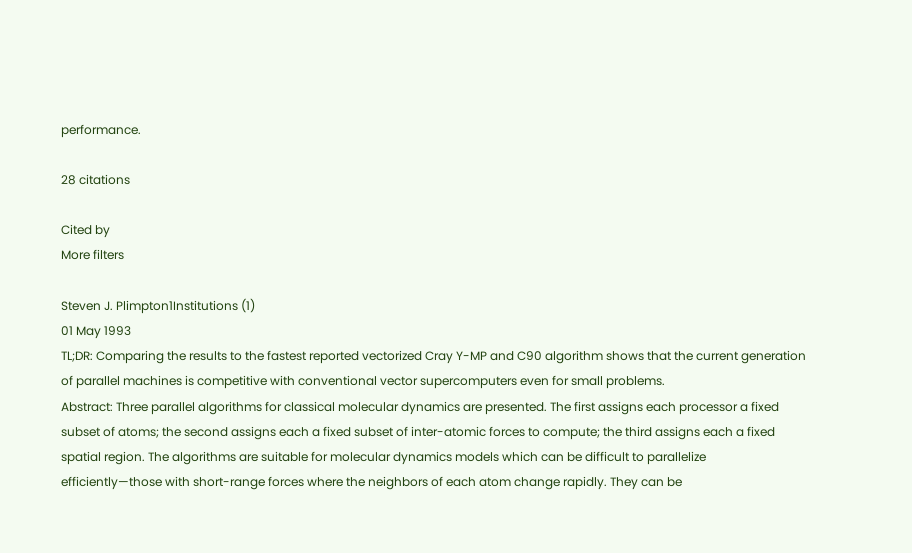performance.

28 citations

Cited by
More filters

Steven J. Plimpton1Institutions (1)
01 May 1993
TL;DR: Comparing the results to the fastest reported vectorized Cray Y-MP and C90 algorithm shows that the current generation of parallel machines is competitive with conventional vector supercomputers even for small problems.
Abstract: Three parallel algorithms for classical molecular dynamics are presented. The first assigns each processor a fixed subset of atoms; the second assigns each a fixed subset of inter-atomic forces to compute; the third assigns each a fixed spatial region. The algorithms are suitable for molecular dynamics models which can be difficult to parallelize efficiently—those with short-range forces where the neighbors of each atom change rapidly. They can be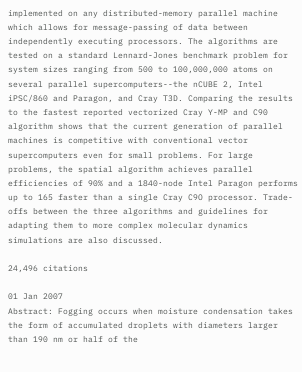implemented on any distributed-memory parallel machine which allows for message-passing of data between independently executing processors. The algorithms are tested on a standard Lennard-Jones benchmark problem for system sizes ranging from 500 to 100,000,000 atoms on several parallel supercomputers--the nCUBE 2, Intel iPSC/860 and Paragon, and Cray T3D. Comparing the results to the fastest reported vectorized Cray Y-MP and C90 algorithm shows that the current generation of parallel machines is competitive with conventional vector supercomputers even for small problems. For large problems, the spatial algorithm achieves parallel efficiencies of 90% and a 1840-node Intel Paragon performs up to 165 faster than a single Cray C9O processor. Trade-offs between the three algorithms and guidelines for adapting them to more complex molecular dynamics simulations are also discussed.

24,496 citations

01 Jan 2007
Abstract: Fogging occurs when moisture condensation takes the form of accumulated droplets with diameters larger than 190 nm or half of the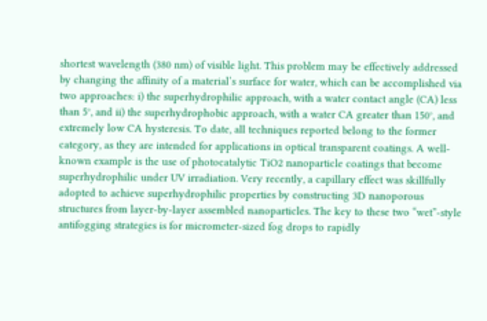shortest wavelength (380 nm) of visible light. This problem may be effectively addressed by changing the affinity of a material’s surface for water, which can be accomplished via two approaches: i) the superhydrophilic approach, with a water contact angle (CA) less than 5°, and ii) the superhydrophobic approach, with a water CA greater than 150°, and extremely low CA hysteresis. To date, all techniques reported belong to the former category, as they are intended for applications in optical transparent coatings. A well-known example is the use of photocatalytic TiO2 nanoparticle coatings that become superhydrophilic under UV irradiation. Very recently, a capillary effect was skillfully adopted to achieve superhydrophilic properties by constructing 3D nanoporous structures from layer-by-layer assembled nanoparticles. The key to these two “wet”-style antifogging strategies is for micrometer-sized fog drops to rapidly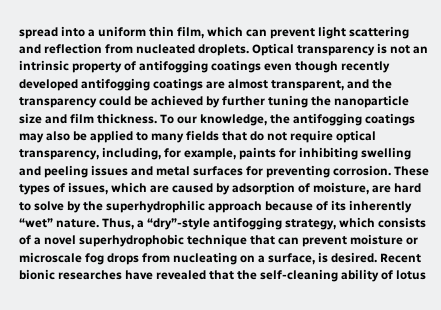spread into a uniform thin film, which can prevent light scattering and reflection from nucleated droplets. Optical transparency is not an intrinsic property of antifogging coatings even though recently developed antifogging coatings are almost transparent, and the transparency could be achieved by further tuning the nanoparticle size and film thickness. To our knowledge, the antifogging coatings may also be applied to many fields that do not require optical transparency, including, for example, paints for inhibiting swelling and peeling issues and metal surfaces for preventing corrosion. These types of issues, which are caused by adsorption of moisture, are hard to solve by the superhydrophilic approach because of its inherently “wet” nature. Thus, a “dry”-style antifogging strategy, which consists of a novel superhydrophobic technique that can prevent moisture or microscale fog drops from nucleating on a surface, is desired. Recent bionic researches have revealed that the self-cleaning ability of lotus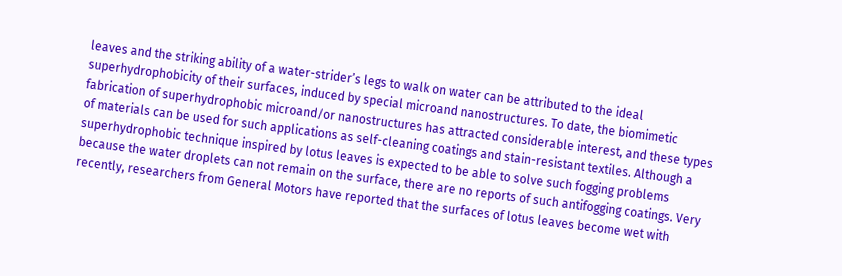leaves and the striking ability of a water-strider’s legs to walk on water can be attributed to the ideal superhydrophobicity of their surfaces, induced by special microand nanostructures. To date, the biomimetic fabrication of superhydrophobic microand/or nanostructures has attracted considerable interest, and these types of materials can be used for such applications as self-cleaning coatings and stain-resistant textiles. Although a superhydrophobic technique inspired by lotus leaves is expected to be able to solve such fogging problems because the water droplets can not remain on the surface, there are no reports of such antifogging coatings. Very recently, researchers from General Motors have reported that the surfaces of lotus leaves become wet with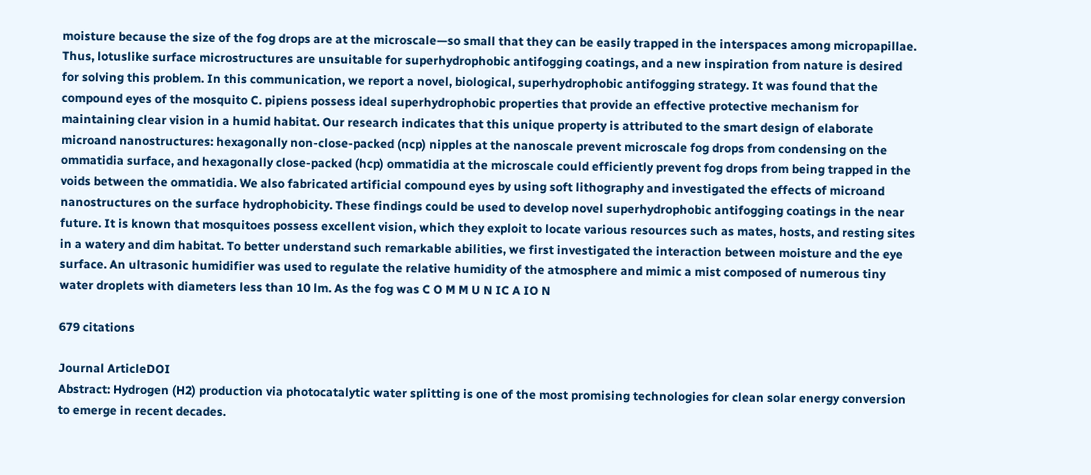moisture because the size of the fog drops are at the microscale—so small that they can be easily trapped in the interspaces among micropapillae. Thus, lotuslike surface microstructures are unsuitable for superhydrophobic antifogging coatings, and a new inspiration from nature is desired for solving this problem. In this communication, we report a novel, biological, superhydrophobic antifogging strategy. It was found that the compound eyes of the mosquito C. pipiens possess ideal superhydrophobic properties that provide an effective protective mechanism for maintaining clear vision in a humid habitat. Our research indicates that this unique property is attributed to the smart design of elaborate microand nanostructures: hexagonally non-close-packed (ncp) nipples at the nanoscale prevent microscale fog drops from condensing on the ommatidia surface, and hexagonally close-packed (hcp) ommatidia at the microscale could efficiently prevent fog drops from being trapped in the voids between the ommatidia. We also fabricated artificial compound eyes by using soft lithography and investigated the effects of microand nanostructures on the surface hydrophobicity. These findings could be used to develop novel superhydrophobic antifogging coatings in the near future. It is known that mosquitoes possess excellent vision, which they exploit to locate various resources such as mates, hosts, and resting sites in a watery and dim habitat. To better understand such remarkable abilities, we first investigated the interaction between moisture and the eye surface. An ultrasonic humidifier was used to regulate the relative humidity of the atmosphere and mimic a mist composed of numerous tiny water droplets with diameters less than 10 lm. As the fog was C O M M U N IC A IO N

679 citations

Journal ArticleDOI
Abstract: Hydrogen (H2) production via photocatalytic water splitting is one of the most promising technologies for clean solar energy conversion to emerge in recent decades.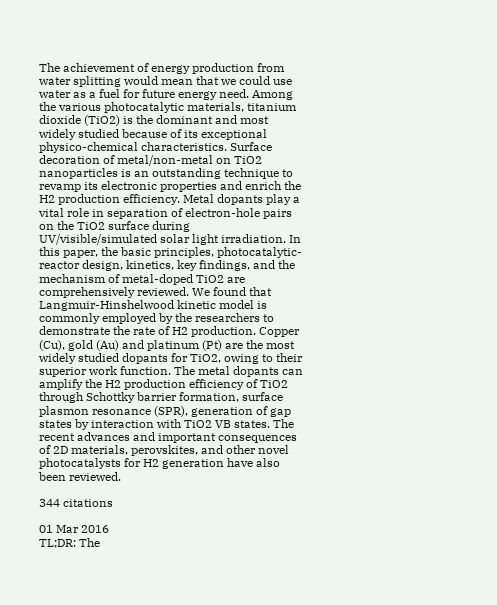The achievement of energy production from water splitting would mean that we could use water as a fuel for future energy need. Among the various photocatalytic materials, titanium dioxide (TiO2) is the dominant and most widely studied because of its exceptional physico-chemical characteristics. Surface decoration of metal/non-metal on TiO2 nanoparticles is an outstanding technique to revamp its electronic properties and enrich the H2 production efficiency. Metal dopants play a vital role in separation of electron-hole pairs on the TiO2 surface during UV/visible/simulated solar light irradiation. In this paper, the basic principles, photocatalytic-reactor design, kinetics, key findings, and the mechanism of metal-doped TiO2 are comprehensively reviewed. We found that Langmuir-Hinshelwood kinetic model is commonly employed by the researchers to demonstrate the rate of H2 production. Copper (Cu), gold (Au) and platinum (Pt) are the most widely studied dopants for TiO2, owing to their superior work function. The metal dopants can amplify the H2 production efficiency of TiO2 through Schottky barrier formation, surface plasmon resonance (SPR), generation of gap states by interaction with TiO2 VB states. The recent advances and important consequences of 2D materials, perovskites, and other novel photocatalysts for H2 generation have also been reviewed.

344 citations

01 Mar 2016
TL;DR: The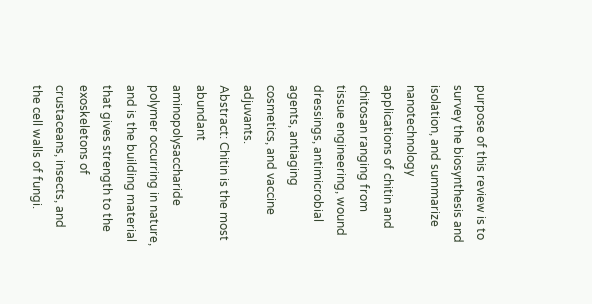purpose of this review is to survey the biosynthesis and isolation, and summarize nanotechnology applications of chitin and chitosan ranging from tissue engineering, wound dressings, antimicrobial agents, antiaging cosmetics, and vaccine adjuvants.
Abstract: Chitin is the most abundant aminopolysaccharide polymer occurring in nature, and is the building material that gives strength to the exoskeletons of crustaceans, insects, and the cell walls of fungi.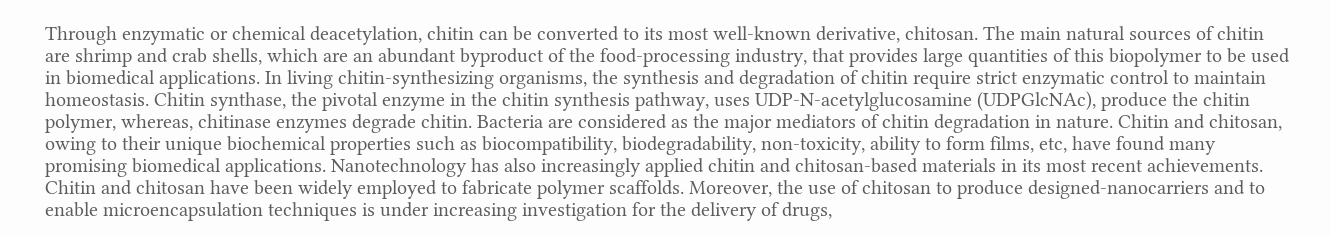Through enzymatic or chemical deacetylation, chitin can be converted to its most well-known derivative, chitosan. The main natural sources of chitin are shrimp and crab shells, which are an abundant byproduct of the food-processing industry, that provides large quantities of this biopolymer to be used in biomedical applications. In living chitin-synthesizing organisms, the synthesis and degradation of chitin require strict enzymatic control to maintain homeostasis. Chitin synthase, the pivotal enzyme in the chitin synthesis pathway, uses UDP-N-acetylglucosamine (UDPGlcNAc), produce the chitin polymer, whereas, chitinase enzymes degrade chitin. Bacteria are considered as the major mediators of chitin degradation in nature. Chitin and chitosan, owing to their unique biochemical properties such as biocompatibility, biodegradability, non-toxicity, ability to form films, etc, have found many promising biomedical applications. Nanotechnology has also increasingly applied chitin and chitosan-based materials in its most recent achievements. Chitin and chitosan have been widely employed to fabricate polymer scaffolds. Moreover, the use of chitosan to produce designed-nanocarriers and to enable microencapsulation techniques is under increasing investigation for the delivery of drugs,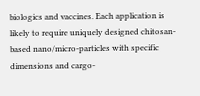biologics and vaccines. Each application is likely to require uniquely designed chitosan-based nano/micro-particles with specific dimensions and cargo-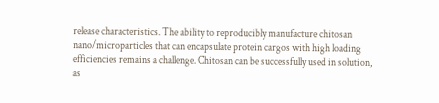release characteristics. The ability to reproducibly manufacture chitosan nano/microparticles that can encapsulate protein cargos with high loading efficiencies remains a challenge. Chitosan can be successfully used in solution, as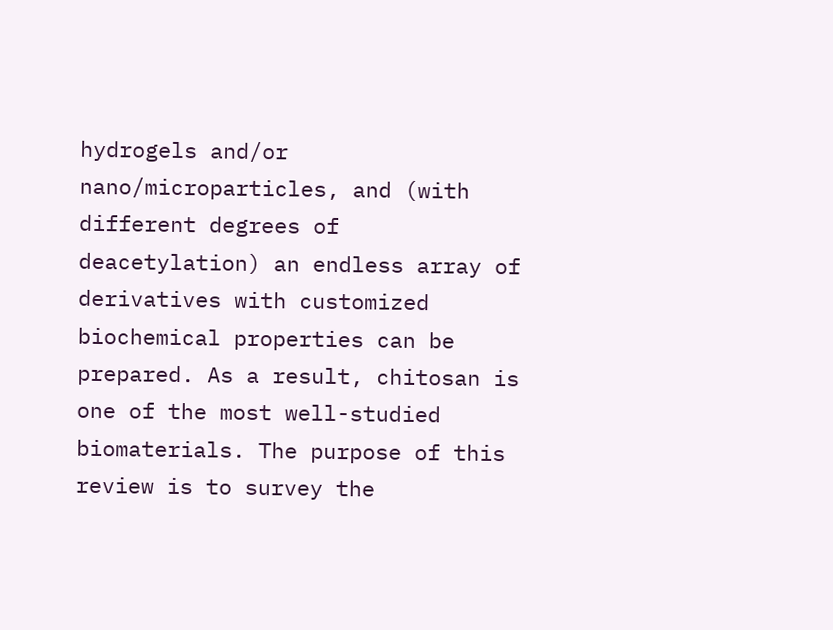hydrogels and/or nano/microparticles, and (with different degrees of deacetylation) an endless array of derivatives with customized biochemical properties can be prepared. As a result, chitosan is one of the most well-studied biomaterials. The purpose of this review is to survey the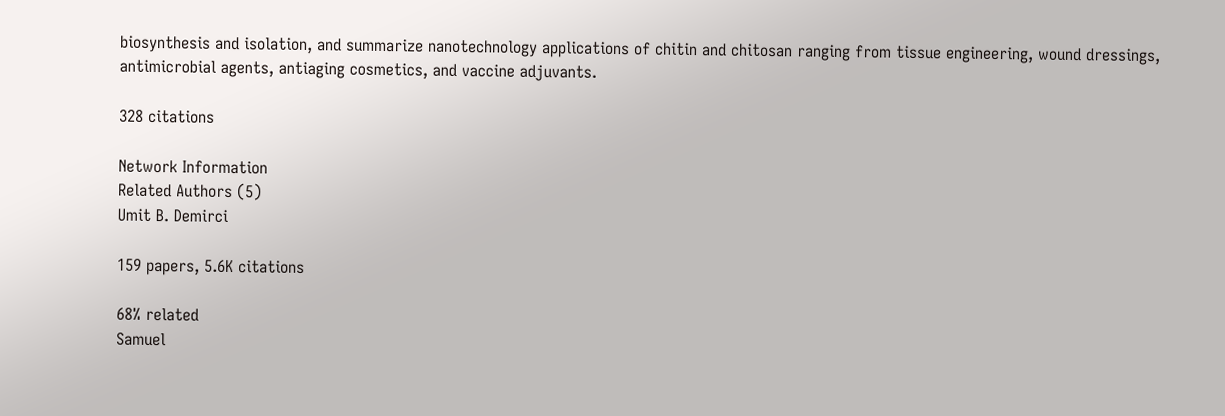biosynthesis and isolation, and summarize nanotechnology applications of chitin and chitosan ranging from tissue engineering, wound dressings, antimicrobial agents, antiaging cosmetics, and vaccine adjuvants.

328 citations

Network Information
Related Authors (5)
Umit B. Demirci

159 papers, 5.6K citations

68% related
Samuel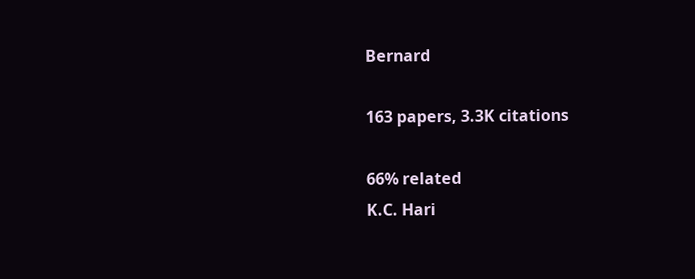Bernard

163 papers, 3.3K citations

66% related
K.C. Hari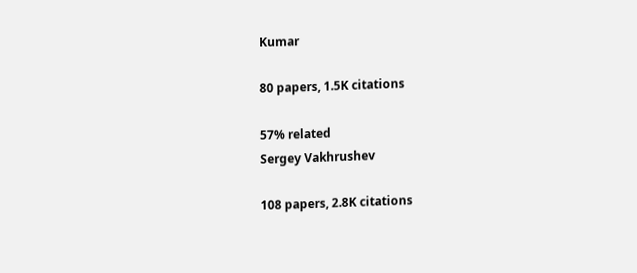Kumar

80 papers, 1.5K citations

57% related
Sergey Vakhrushev

108 papers, 2.8K citations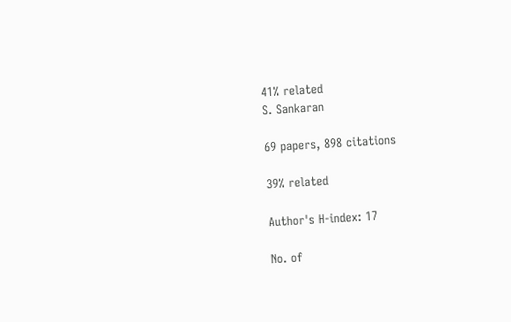41% related
S. Sankaran

69 papers, 898 citations

39% related

Author's H-index: 17

No. of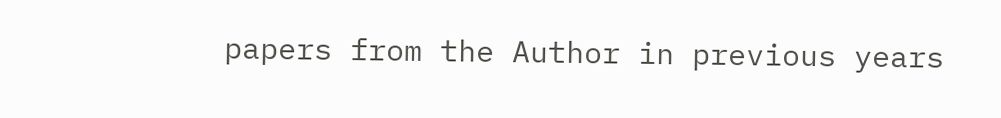papers from the Author in previous years